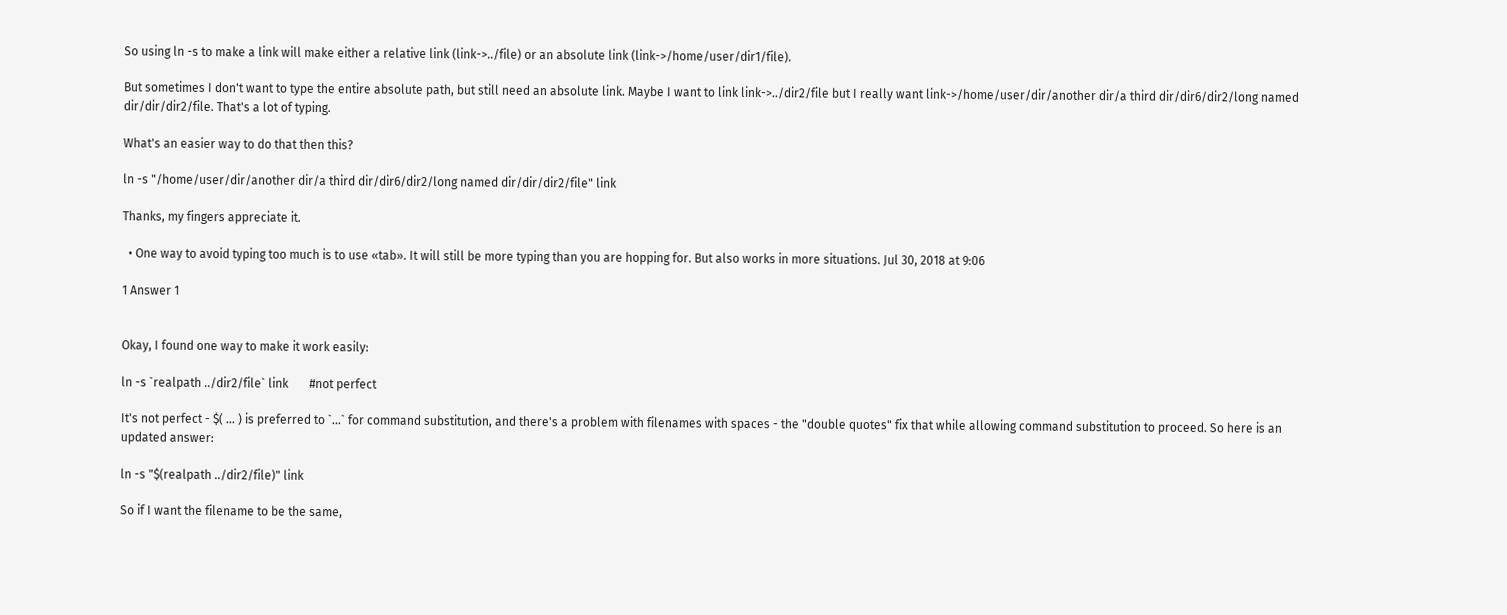So using ln -s to make a link will make either a relative link (link->../file) or an absolute link (link->/home/user/dir1/file).

But sometimes I don't want to type the entire absolute path, but still need an absolute link. Maybe I want to link link->../dir2/file but I really want link->/home/user/dir/another dir/a third dir/dir6/dir2/long named dir/dir/dir2/file. That's a lot of typing.

What's an easier way to do that then this?

ln -s "/home/user/dir/another dir/a third dir/dir6/dir2/long named dir/dir/dir2/file" link

Thanks, my fingers appreciate it.

  • One way to avoid typing too much is to use «tab». It will still be more typing than you are hopping for. But also works in more situations. Jul 30, 2018 at 9:06

1 Answer 1


Okay, I found one way to make it work easily:

ln -s `realpath ../dir2/file` link       #not perfect

It's not perfect - $( ... ) is preferred to `...` for command substitution, and there's a problem with filenames with spaces - the "double quotes" fix that while allowing command substitution to proceed. So here is an updated answer:

ln -s "$(realpath ../dir2/file)" link

So if I want the filename to be the same,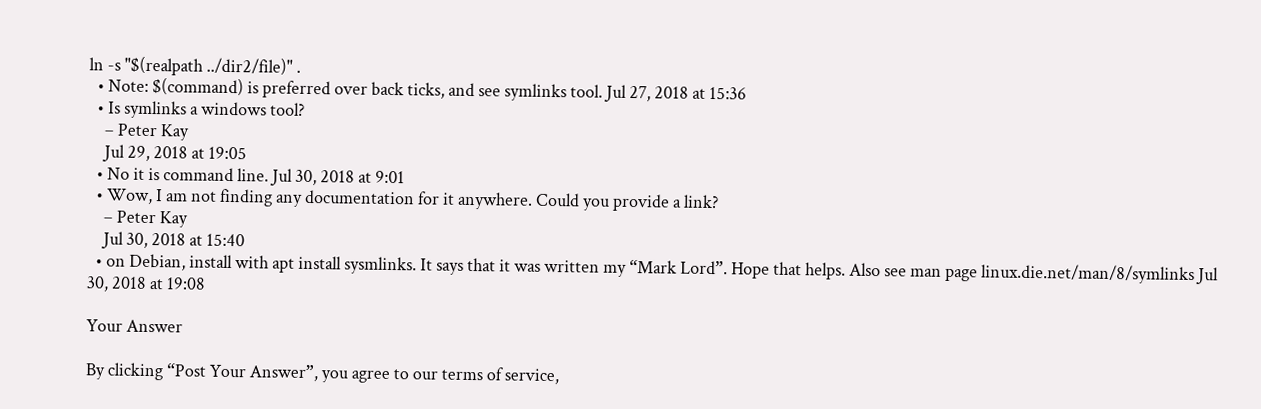ln -s "$(realpath ../dir2/file)" .
  • Note: $(command) is preferred over back ticks, and see symlinks tool. Jul 27, 2018 at 15:36
  • Is symlinks a windows tool?
    – Peter Kay
    Jul 29, 2018 at 19:05
  • No it is command line. Jul 30, 2018 at 9:01
  • Wow, I am not finding any documentation for it anywhere. Could you provide a link?
    – Peter Kay
    Jul 30, 2018 at 15:40
  • on Debian, install with apt install sysmlinks. It says that it was written my “Mark Lord”. Hope that helps. Also see man page linux.die.net/man/8/symlinks Jul 30, 2018 at 19:08

Your Answer

By clicking “Post Your Answer”, you agree to our terms of service,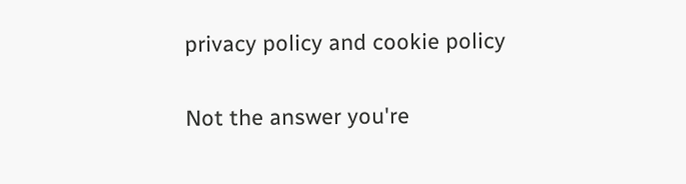privacy policy and cookie policy

Not the answer you're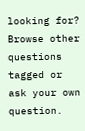looking for? Browse other questions tagged or ask your own question.